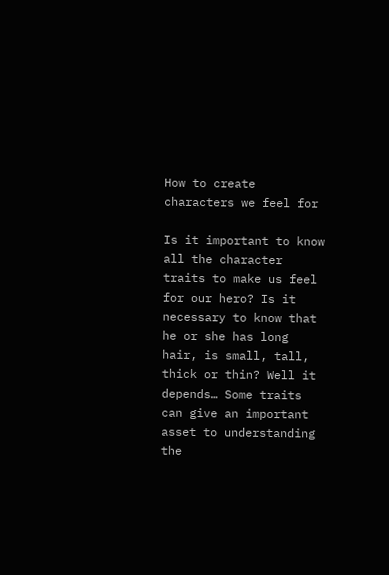How to create characters we feel for

Is it important to know all the character traits to make us feel for our hero? Is it necessary to know that he or she has long hair, is small, tall, thick or thin? Well it depends… Some traits can give an important asset to understanding the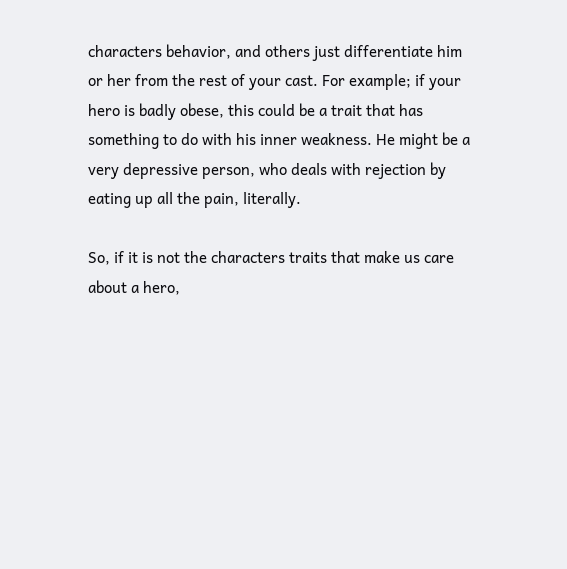characters behavior, and others just differentiate him or her from the rest of your cast. For example; if your hero is badly obese, this could be a trait that has something to do with his inner weakness. He might be a very depressive person, who deals with rejection by eating up all the pain, literally.

So, if it is not the characters traits that make us care about a hero,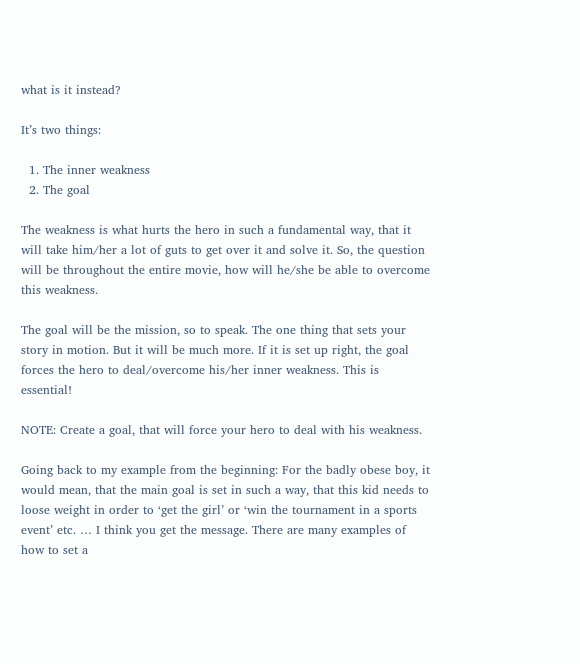what is it instead?

It’s two things:

  1. The inner weakness
  2. The goal

The weakness is what hurts the hero in such a fundamental way, that it will take him/her a lot of guts to get over it and solve it. So, the question will be throughout the entire movie, how will he/she be able to overcome this weakness.

The goal will be the mission, so to speak. The one thing that sets your story in motion. But it will be much more. If it is set up right, the goal forces the hero to deal/overcome his/her inner weakness. This is essential!

NOTE: Create a goal, that will force your hero to deal with his weakness.

Going back to my example from the beginning: For the badly obese boy, it would mean, that the main goal is set in such a way, that this kid needs to loose weight in order to ‘get the girl’ or ‘win the tournament in a sports event’ etc. … I think you get the message. There are many examples of how to set a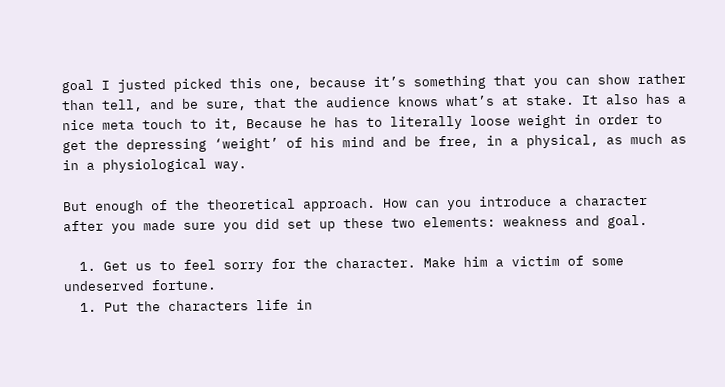goal I justed picked this one, because it’s something that you can show rather than tell, and be sure, that the audience knows what’s at stake. It also has a nice meta touch to it, Because he has to literally loose weight in order to get the depressing ‘weight’ of his mind and be free, in a physical, as much as in a physiological way.

But enough of the theoretical approach. How can you introduce a character after you made sure you did set up these two elements: weakness and goal.

  1. Get us to feel sorry for the character. Make him a victim of some undeserved fortune.
  1. Put the characters life in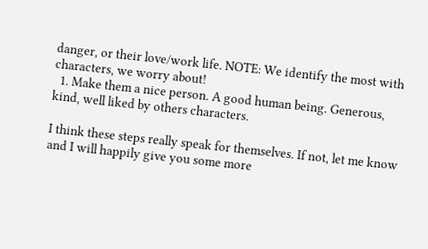danger, or their love/work life. NOTE: We identify the most with characters, we worry about!
  1. Make them a nice person. A good human being. Generous, kind, well liked by others characters.

I think these steps really speak for themselves. If not, let me know and I will happily give you some more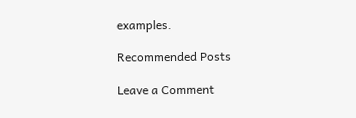examples.

Recommended Posts

Leave a Comment